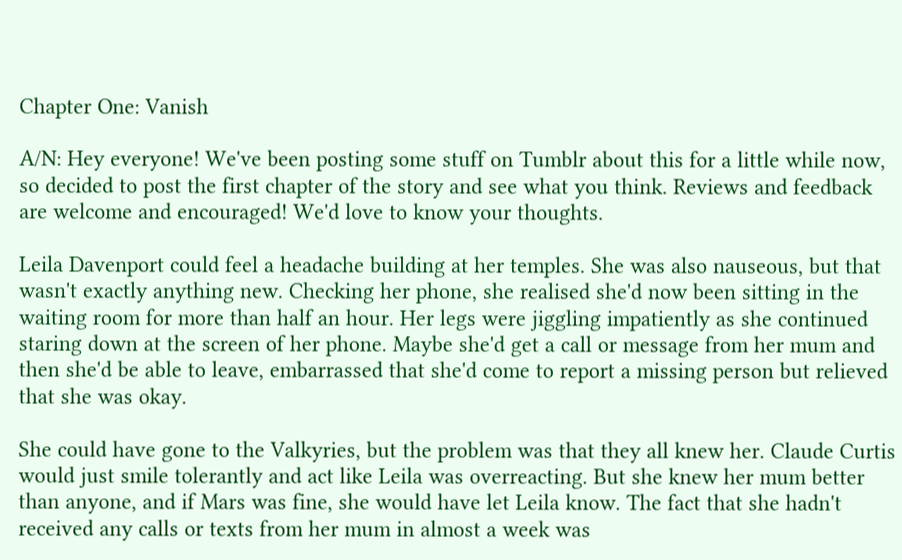Chapter One: Vanish

A/N: Hey everyone! We've been posting some stuff on Tumblr about this for a little while now, so decided to post the first chapter of the story and see what you think. Reviews and feedback are welcome and encouraged! We'd love to know your thoughts.

Leila Davenport could feel a headache building at her temples. She was also nauseous, but that wasn't exactly anything new. Checking her phone, she realised she'd now been sitting in the waiting room for more than half an hour. Her legs were jiggling impatiently as she continued staring down at the screen of her phone. Maybe she'd get a call or message from her mum and then she'd be able to leave, embarrassed that she'd come to report a missing person but relieved that she was okay.

She could have gone to the Valkyries, but the problem was that they all knew her. Claude Curtis would just smile tolerantly and act like Leila was overreacting. But she knew her mum better than anyone, and if Mars was fine, she would have let Leila know. The fact that she hadn't received any calls or texts from her mum in almost a week was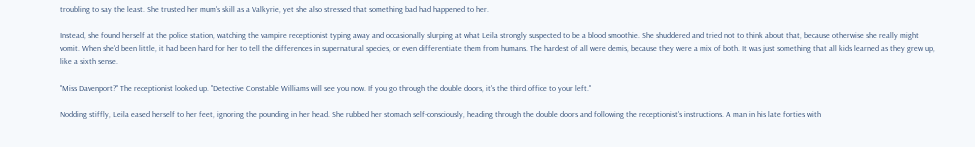troubling to say the least. She trusted her mum's skill as a Valkyrie, yet she also stressed that something bad had happened to her.

Instead, she found herself at the police station, watching the vampire receptionist typing away and occasionally slurping at what Leila strongly suspected to be a blood smoothie. She shuddered and tried not to think about that, because otherwise she really might vomit. When she'd been little, it had been hard for her to tell the differences in supernatural species, or even differentiate them from humans. The hardest of all were demis, because they were a mix of both. It was just something that all kids learned as they grew up, like a sixth sense.

"Miss Davenport?" The receptionist looked up. "Detective Constable Williams will see you now. If you go through the double doors, it's the third office to your left."

Nodding stiffly, Leila eased herself to her feet, ignoring the pounding in her head. She rubbed her stomach self-consciously, heading through the double doors and following the receptionist's instructions. A man in his late forties with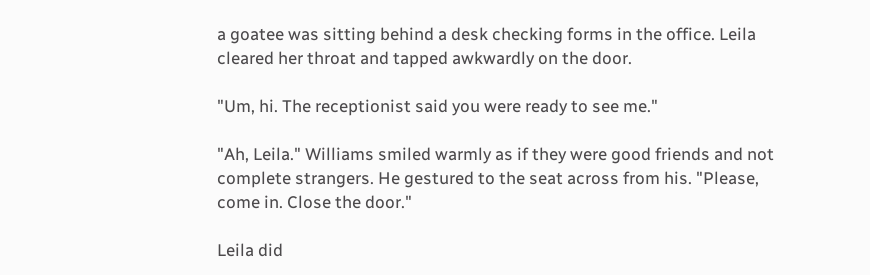a goatee was sitting behind a desk checking forms in the office. Leila cleared her throat and tapped awkwardly on the door.

"Um, hi. The receptionist said you were ready to see me."

"Ah, Leila." Williams smiled warmly as if they were good friends and not complete strangers. He gestured to the seat across from his. "Please, come in. Close the door."

Leila did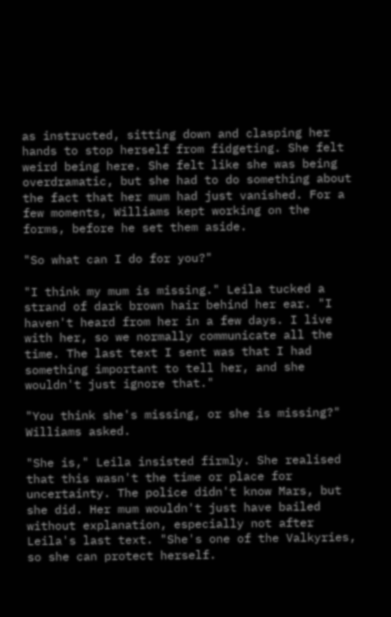as instructed, sitting down and clasping her hands to stop herself from fidgeting. She felt weird being here. She felt like she was being overdramatic, but she had to do something about the fact that her mum had just vanished. For a few moments, Williams kept working on the forms, before he set them aside.

"So what can I do for you?"

"I think my mum is missing." Leila tucked a strand of dark brown hair behind her ear. "I haven't heard from her in a few days. I live with her, so we normally communicate all the time. The last text I sent was that I had something important to tell her, and she wouldn't just ignore that."

"You think she's missing, or she is missing?" Williams asked.

"She is," Leila insisted firmly. She realised that this wasn't the time or place for uncertainty. The police didn't know Mars, but she did. Her mum wouldn't just have bailed without explanation, especially not after Leila's last text. "She's one of the Valkyries, so she can protect herself.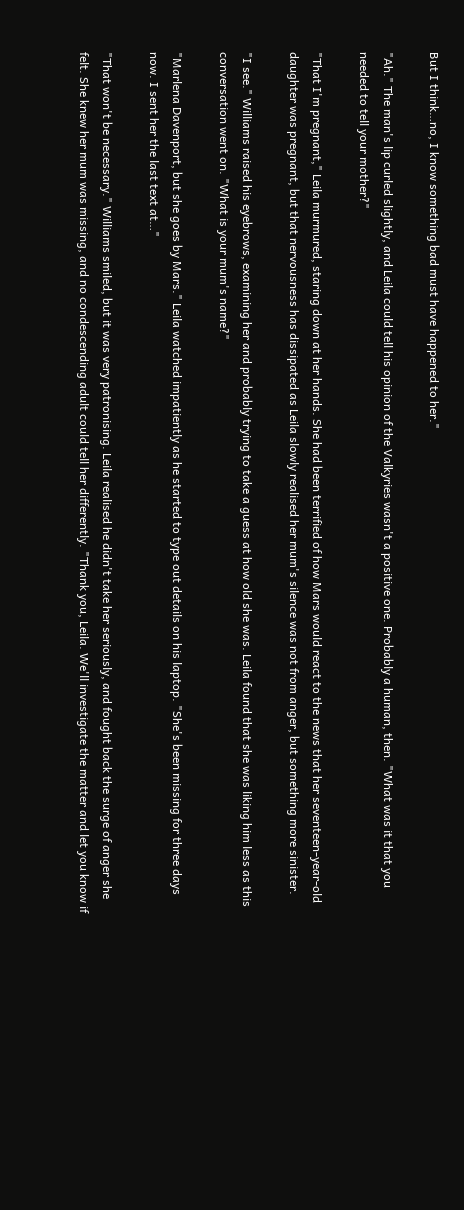But I think…no, I know something bad must have happened to her."

"Ah." The man's lip curled slightly, and Leila could tell his opinion of the Valkyries wasn't a positive one. Probably a human, then. "What was it that you needed to tell your mother?"

"That I'm pregnant," Leila murmured, staring down at her hands. She had been terrified of how Mars would react to the news that her seventeen-year-old daughter was pregnant, but that nervousness has dissipated as Leila slowly realised her mum's silence was not from anger, but something more sinister.

"I see." Williams raised his eyebrows, examining her and probably trying to take a guess at how old she was. Leila found that she was liking him less as this conversation went on. "What is your mum's name?"

"Marlena Davenport, but she goes by Mars." Leila watched impatiently as he started to type out details on his laptop. "She's been missing for three days now. I sent her the last text at…"

"That won't be necessary." Williams smiled, but it was very patronising. Leila realised he didn't take her seriously, and fought back the surge of anger she felt. She knew her mum was missing, and no condescending adult could tell her differently. "Thank you, Leila. We'll investigate the matter and let you know if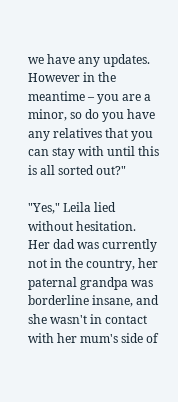we have any updates. However in the meantime – you are a minor, so do you have any relatives that you can stay with until this is all sorted out?"

"Yes," Leila lied without hesitation. Her dad was currently not in the country, her paternal grandpa was borderline insane, and she wasn't in contact with her mum's side of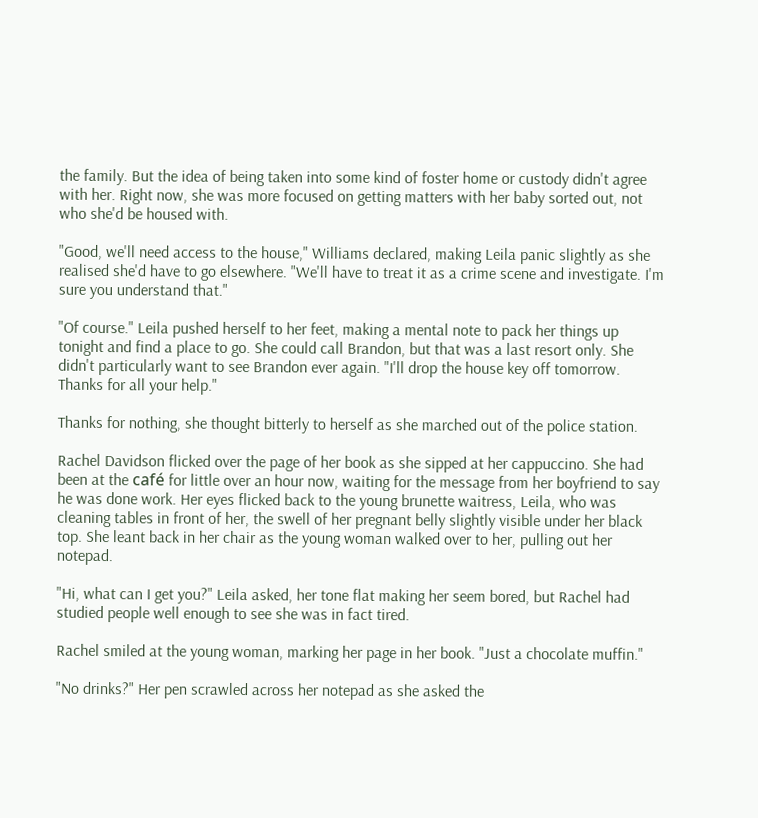the family. But the idea of being taken into some kind of foster home or custody didn't agree with her. Right now, she was more focused on getting matters with her baby sorted out, not who she'd be housed with.

"Good, we'll need access to the house," Williams declared, making Leila panic slightly as she realised she'd have to go elsewhere. "We'll have to treat it as a crime scene and investigate. I'm sure you understand that."

"Of course." Leila pushed herself to her feet, making a mental note to pack her things up tonight and find a place to go. She could call Brandon, but that was a last resort only. She didn't particularly want to see Brandon ever again. "I'll drop the house key off tomorrow. Thanks for all your help."

Thanks for nothing, she thought bitterly to herself as she marched out of the police station.

Rachel Davidson flicked over the page of her book as she sipped at her cappuccino. She had been at the café for little over an hour now, waiting for the message from her boyfriend to say he was done work. Her eyes flicked back to the young brunette waitress, Leila, who was cleaning tables in front of her, the swell of her pregnant belly slightly visible under her black top. She leant back in her chair as the young woman walked over to her, pulling out her notepad.

"Hi, what can I get you?" Leila asked, her tone flat making her seem bored, but Rachel had studied people well enough to see she was in fact tired.

Rachel smiled at the young woman, marking her page in her book. "Just a chocolate muffin."

"No drinks?" Her pen scrawled across her notepad as she asked the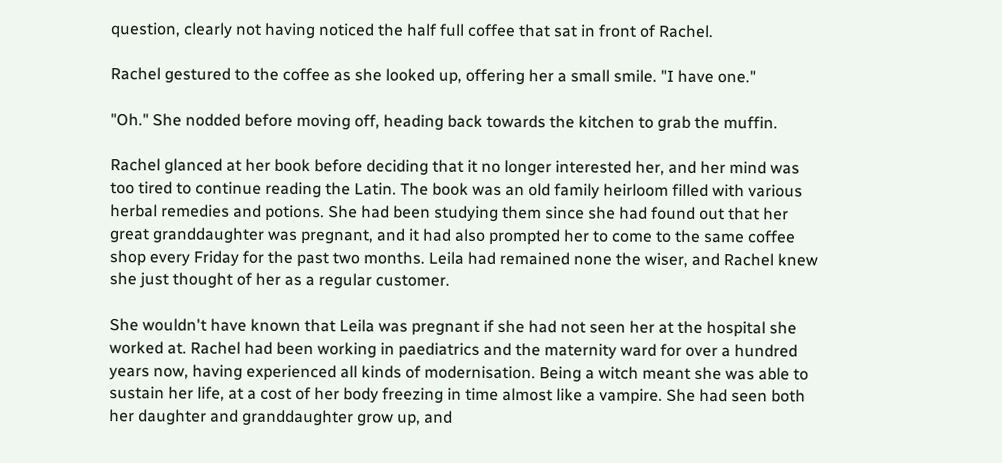question, clearly not having noticed the half full coffee that sat in front of Rachel.

Rachel gestured to the coffee as she looked up, offering her a small smile. "I have one."

"Oh." She nodded before moving off, heading back towards the kitchen to grab the muffin.

Rachel glanced at her book before deciding that it no longer interested her, and her mind was too tired to continue reading the Latin. The book was an old family heirloom filled with various herbal remedies and potions. She had been studying them since she had found out that her great granddaughter was pregnant, and it had also prompted her to come to the same coffee shop every Friday for the past two months. Leila had remained none the wiser, and Rachel knew she just thought of her as a regular customer.

She wouldn't have known that Leila was pregnant if she had not seen her at the hospital she worked at. Rachel had been working in paediatrics and the maternity ward for over a hundred years now, having experienced all kinds of modernisation. Being a witch meant she was able to sustain her life, at a cost of her body freezing in time almost like a vampire. She had seen both her daughter and granddaughter grow up, and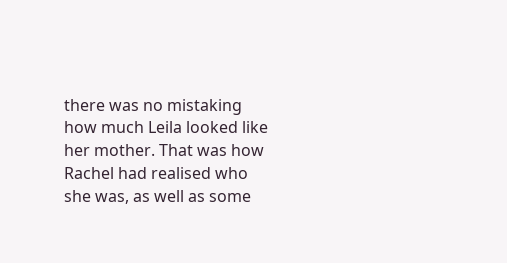there was no mistaking how much Leila looked like her mother. That was how Rachel had realised who she was, as well as some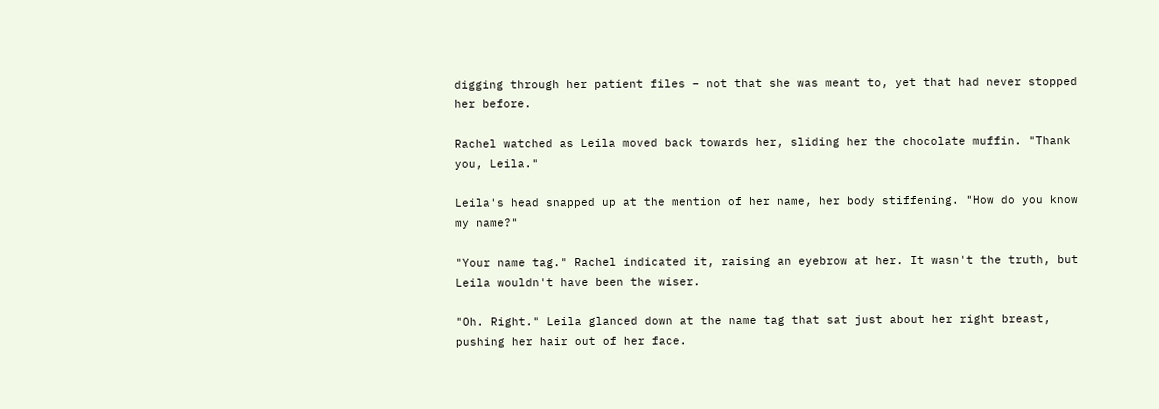digging through her patient files – not that she was meant to, yet that had never stopped her before.

Rachel watched as Leila moved back towards her, sliding her the chocolate muffin. "Thank you, Leila."

Leila's head snapped up at the mention of her name, her body stiffening. "How do you know my name?"

"Your name tag." Rachel indicated it, raising an eyebrow at her. It wasn't the truth, but Leila wouldn't have been the wiser.

"Oh. Right." Leila glanced down at the name tag that sat just about her right breast, pushing her hair out of her face.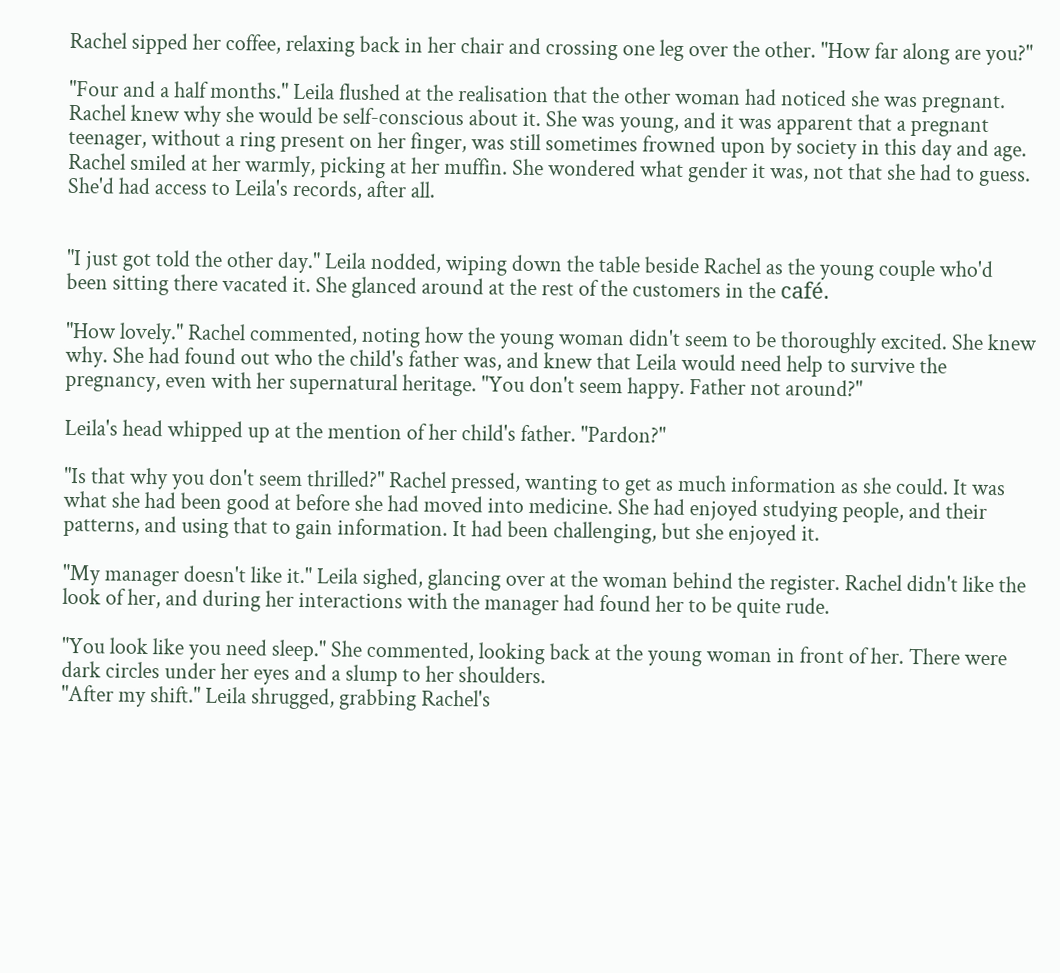Rachel sipped her coffee, relaxing back in her chair and crossing one leg over the other. "How far along are you?"

"Four and a half months." Leila flushed at the realisation that the other woman had noticed she was pregnant. Rachel knew why she would be self-conscious about it. She was young, and it was apparent that a pregnant teenager, without a ring present on her finger, was still sometimes frowned upon by society in this day and age. Rachel smiled at her warmly, picking at her muffin. She wondered what gender it was, not that she had to guess. She'd had access to Leila's records, after all.


"I just got told the other day." Leila nodded, wiping down the table beside Rachel as the young couple who'd been sitting there vacated it. She glanced around at the rest of the customers in the café.

"How lovely." Rachel commented, noting how the young woman didn't seem to be thoroughly excited. She knew why. She had found out who the child's father was, and knew that Leila would need help to survive the pregnancy, even with her supernatural heritage. "You don't seem happy. Father not around?"

Leila's head whipped up at the mention of her child's father. "Pardon?"

"Is that why you don't seem thrilled?" Rachel pressed, wanting to get as much information as she could. It was what she had been good at before she had moved into medicine. She had enjoyed studying people, and their patterns, and using that to gain information. It had been challenging, but she enjoyed it.

"My manager doesn't like it." Leila sighed, glancing over at the woman behind the register. Rachel didn't like the look of her, and during her interactions with the manager had found her to be quite rude.

"You look like you need sleep." She commented, looking back at the young woman in front of her. There were dark circles under her eyes and a slump to her shoulders.
"After my shift." Leila shrugged, grabbing Rachel's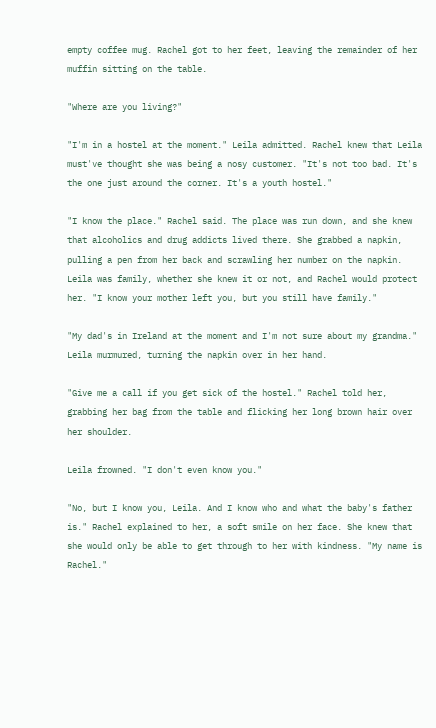empty coffee mug. Rachel got to her feet, leaving the remainder of her muffin sitting on the table.

"Where are you living?"

"I'm in a hostel at the moment." Leila admitted. Rachel knew that Leila must've thought she was being a nosy customer. "It's not too bad. It's the one just around the corner. It's a youth hostel."

"I know the place." Rachel said. The place was run down, and she knew that alcoholics and drug addicts lived there. She grabbed a napkin, pulling a pen from her back and scrawling her number on the napkin. Leila was family, whether she knew it or not, and Rachel would protect her. "I know your mother left you, but you still have family."

"My dad's in Ireland at the moment and I'm not sure about my grandma." Leila murmured, turning the napkin over in her hand.

"Give me a call if you get sick of the hostel." Rachel told her, grabbing her bag from the table and flicking her long brown hair over her shoulder.

Leila frowned. "I don't even know you."

"No, but I know you, Leila. And I know who and what the baby's father is." Rachel explained to her, a soft smile on her face. She knew that she would only be able to get through to her with kindness. "My name is Rachel."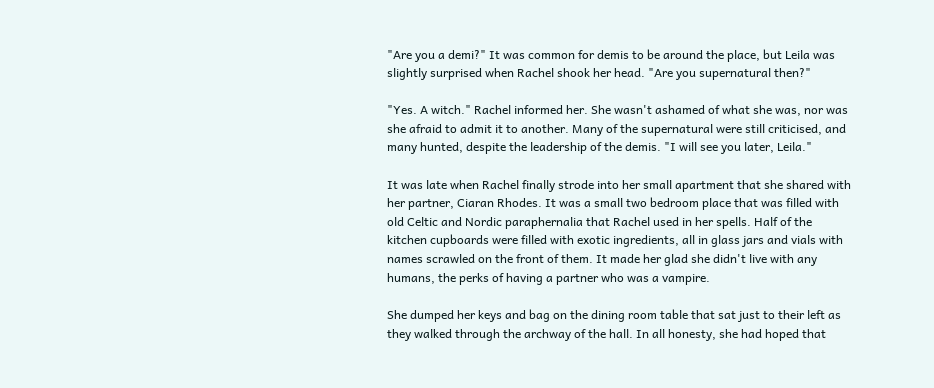"Are you a demi?" It was common for demis to be around the place, but Leila was slightly surprised when Rachel shook her head. "Are you supernatural then?"

"Yes. A witch." Rachel informed her. She wasn't ashamed of what she was, nor was she afraid to admit it to another. Many of the supernatural were still criticised, and many hunted, despite the leadership of the demis. "I will see you later, Leila."

It was late when Rachel finally strode into her small apartment that she shared with her partner, Ciaran Rhodes. It was a small two bedroom place that was filled with old Celtic and Nordic paraphernalia that Rachel used in her spells. Half of the kitchen cupboards were filled with exotic ingredients, all in glass jars and vials with names scrawled on the front of them. It made her glad she didn't live with any humans, the perks of having a partner who was a vampire.

She dumped her keys and bag on the dining room table that sat just to their left as they walked through the archway of the hall. In all honesty, she had hoped that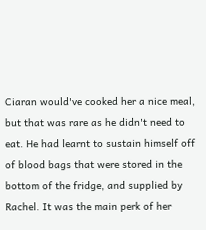Ciaran would've cooked her a nice meal, but that was rare as he didn't need to eat. He had learnt to sustain himself off of blood bags that were stored in the bottom of the fridge, and supplied by Rachel. It was the main perk of her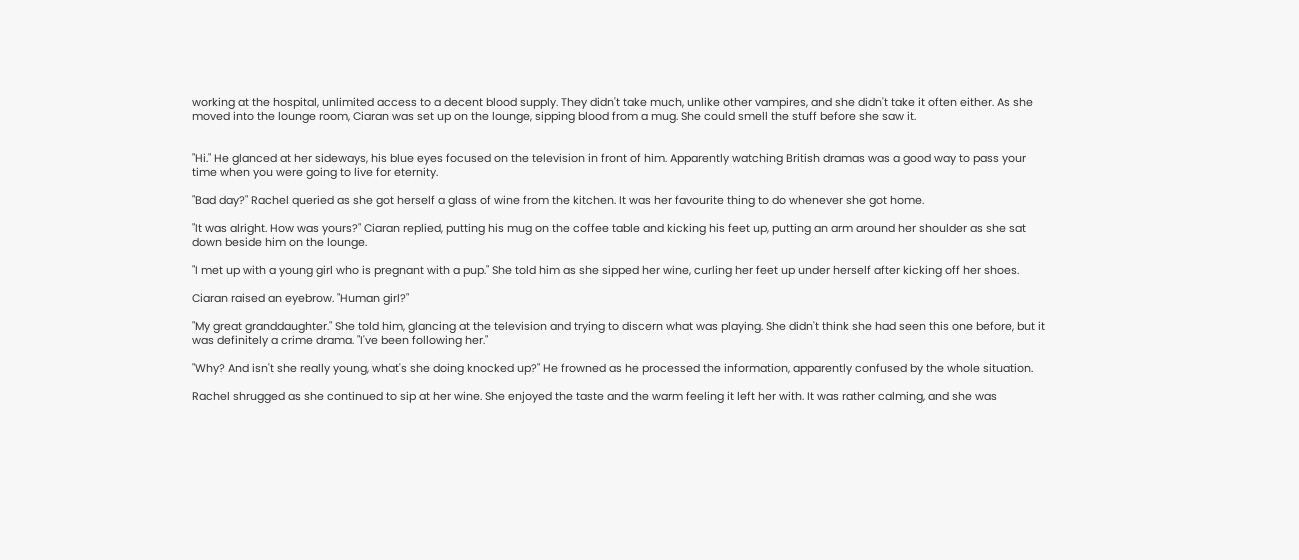working at the hospital, unlimited access to a decent blood supply. They didn't take much, unlike other vampires, and she didn't take it often either. As she moved into the lounge room, Ciaran was set up on the lounge, sipping blood from a mug. She could smell the stuff before she saw it.


"Hi." He glanced at her sideways, his blue eyes focused on the television in front of him. Apparently watching British dramas was a good way to pass your time when you were going to live for eternity.

"Bad day?" Rachel queried as she got herself a glass of wine from the kitchen. It was her favourite thing to do whenever she got home.

"It was alright. How was yours?" Ciaran replied, putting his mug on the coffee table and kicking his feet up, putting an arm around her shoulder as she sat down beside him on the lounge.

"I met up with a young girl who is pregnant with a pup." She told him as she sipped her wine, curling her feet up under herself after kicking off her shoes.

Ciaran raised an eyebrow. "Human girl?"

"My great granddaughter." She told him, glancing at the television and trying to discern what was playing. She didn't think she had seen this one before, but it was definitely a crime drama. "I've been following her."

"Why? And isn't she really young, what's she doing knocked up?" He frowned as he processed the information, apparently confused by the whole situation.

Rachel shrugged as she continued to sip at her wine. She enjoyed the taste and the warm feeling it left her with. It was rather calming, and she was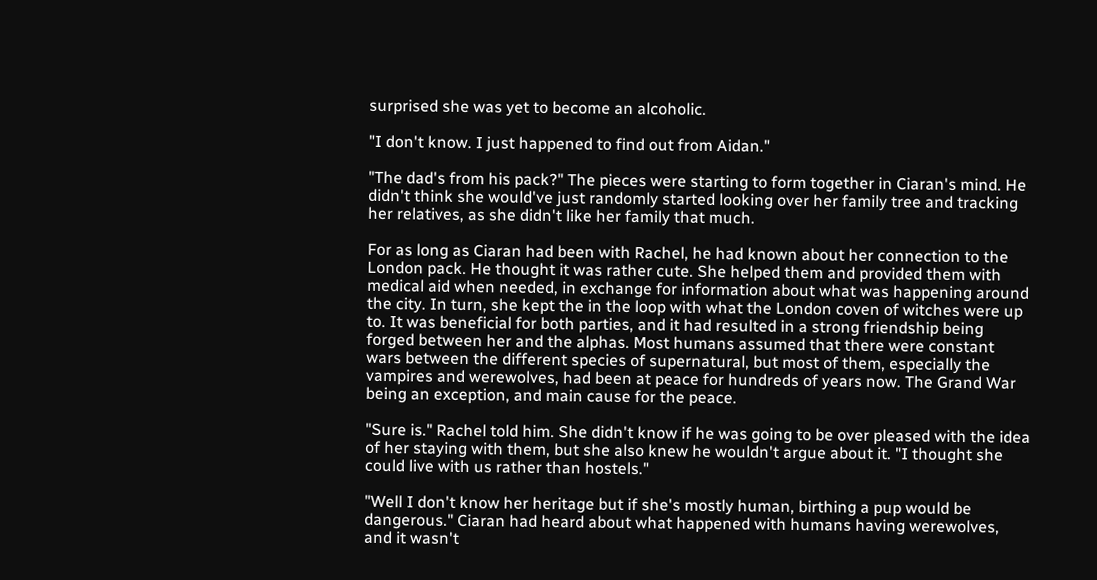surprised she was yet to become an alcoholic.

"I don't know. I just happened to find out from Aidan."

"The dad's from his pack?" The pieces were starting to form together in Ciaran's mind. He didn't think she would've just randomly started looking over her family tree and tracking her relatives, as she didn't like her family that much.

For as long as Ciaran had been with Rachel, he had known about her connection to the London pack. He thought it was rather cute. She helped them and provided them with medical aid when needed, in exchange for information about what was happening around the city. In turn, she kept the in the loop with what the London coven of witches were up to. It was beneficial for both parties, and it had resulted in a strong friendship being forged between her and the alphas. Most humans assumed that there were constant wars between the different species of supernatural, but most of them, especially the vampires and werewolves, had been at peace for hundreds of years now. The Grand War being an exception, and main cause for the peace.

"Sure is." Rachel told him. She didn't know if he was going to be over pleased with the idea of her staying with them, but she also knew he wouldn't argue about it. "I thought she could live with us rather than hostels."

"Well I don't know her heritage but if she's mostly human, birthing a pup would be dangerous." Ciaran had heard about what happened with humans having werewolves, and it wasn't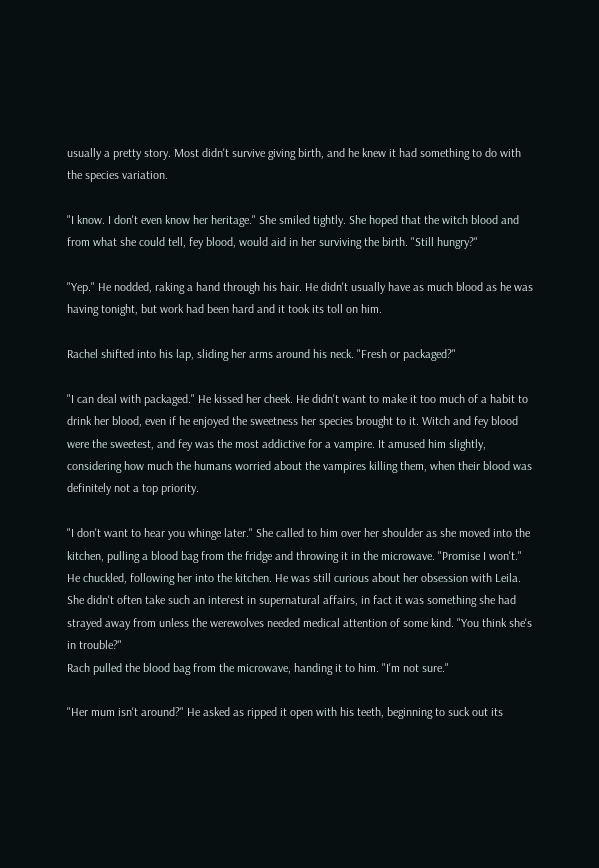usually a pretty story. Most didn't survive giving birth, and he knew it had something to do with the species variation.

"I know. I don't even know her heritage." She smiled tightly. She hoped that the witch blood and from what she could tell, fey blood, would aid in her surviving the birth. "Still hungry?"

"Yep." He nodded, raking a hand through his hair. He didn't usually have as much blood as he was having tonight, but work had been hard and it took its toll on him.

Rachel shifted into his lap, sliding her arms around his neck. "Fresh or packaged?"

"I can deal with packaged." He kissed her cheek. He didn't want to make it too much of a habit to drink her blood, even if he enjoyed the sweetness her species brought to it. Witch and fey blood were the sweetest, and fey was the most addictive for a vampire. It amused him slightly, considering how much the humans worried about the vampires killing them, when their blood was definitely not a top priority.

"I don't want to hear you whinge later." She called to him over her shoulder as she moved into the kitchen, pulling a blood bag from the fridge and throwing it in the microwave. "Promise I won't." He chuckled, following her into the kitchen. He was still curious about her obsession with Leila. She didn't often take such an interest in supernatural affairs, in fact it was something she had strayed away from unless the werewolves needed medical attention of some kind. "You think she's in trouble?"
Rach pulled the blood bag from the microwave, handing it to him. "I'm not sure."

"Her mum isn't around?" He asked as ripped it open with his teeth, beginning to suck out its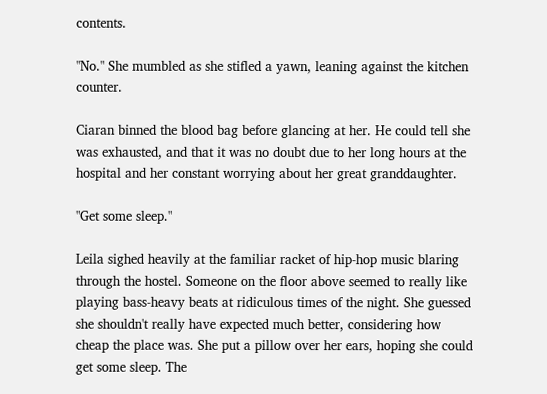contents.

"No." She mumbled as she stifled a yawn, leaning against the kitchen counter.

Ciaran binned the blood bag before glancing at her. He could tell she was exhausted, and that it was no doubt due to her long hours at the hospital and her constant worrying about her great granddaughter.

"Get some sleep."

Leila sighed heavily at the familiar racket of hip-hop music blaring through the hostel. Someone on the floor above seemed to really like playing bass-heavy beats at ridiculous times of the night. She guessed she shouldn't really have expected much better, considering how cheap the place was. She put a pillow over her ears, hoping she could get some sleep. The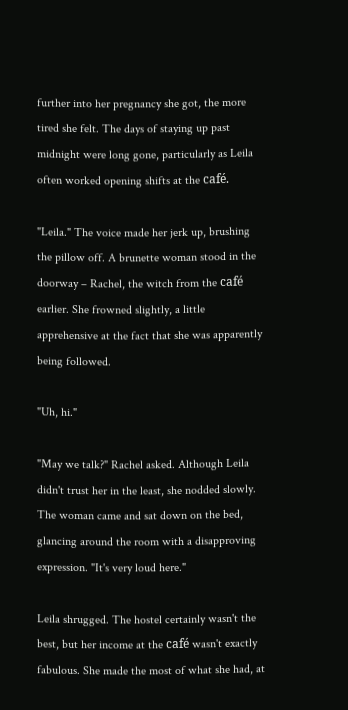further into her pregnancy she got, the more tired she felt. The days of staying up past midnight were long gone, particularly as Leila often worked opening shifts at the café.

"Leila." The voice made her jerk up, brushing the pillow off. A brunette woman stood in the doorway – Rachel, the witch from the café earlier. She frowned slightly, a little apprehensive at the fact that she was apparently being followed.

"Uh, hi."

"May we talk?" Rachel asked. Although Leila didn't trust her in the least, she nodded slowly. The woman came and sat down on the bed, glancing around the room with a disapproving expression. "It's very loud here."

Leila shrugged. The hostel certainly wasn't the best, but her income at the café wasn't exactly fabulous. She made the most of what she had, at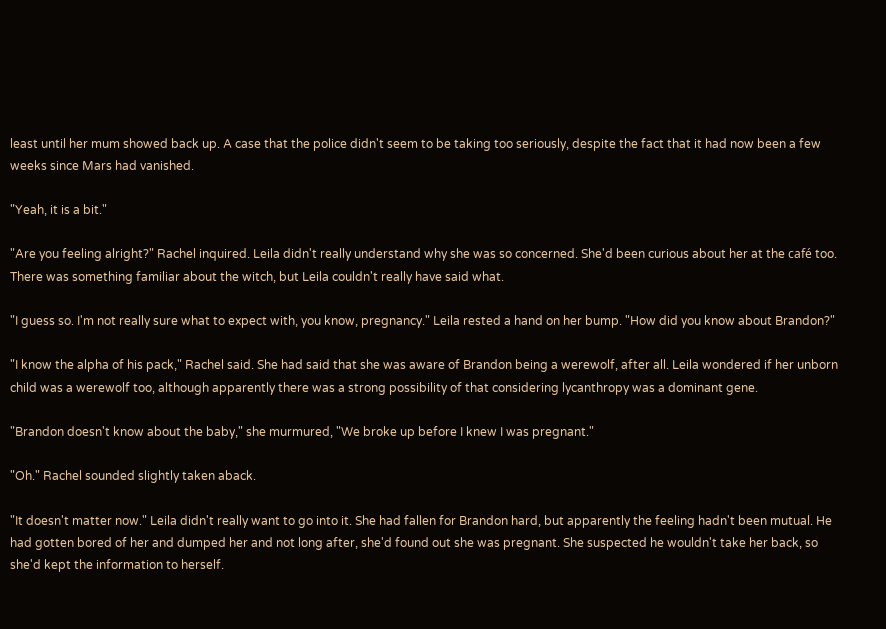least until her mum showed back up. A case that the police didn't seem to be taking too seriously, despite the fact that it had now been a few weeks since Mars had vanished.

"Yeah, it is a bit."

"Are you feeling alright?" Rachel inquired. Leila didn't really understand why she was so concerned. She'd been curious about her at the café too. There was something familiar about the witch, but Leila couldn't really have said what.

"I guess so. I'm not really sure what to expect with, you know, pregnancy." Leila rested a hand on her bump. "How did you know about Brandon?"

"I know the alpha of his pack," Rachel said. She had said that she was aware of Brandon being a werewolf, after all. Leila wondered if her unborn child was a werewolf too, although apparently there was a strong possibility of that considering lycanthropy was a dominant gene.

"Brandon doesn't know about the baby," she murmured, "We broke up before I knew I was pregnant."

"Oh." Rachel sounded slightly taken aback.

"It doesn't matter now." Leila didn't really want to go into it. She had fallen for Brandon hard, but apparently the feeling hadn't been mutual. He had gotten bored of her and dumped her and not long after, she'd found out she was pregnant. She suspected he wouldn't take her back, so she'd kept the information to herself.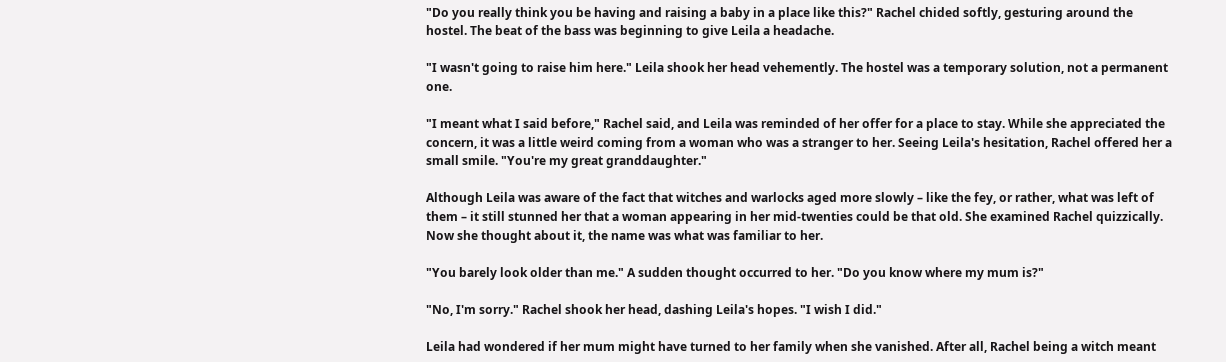"Do you really think you be having and raising a baby in a place like this?" Rachel chided softly, gesturing around the hostel. The beat of the bass was beginning to give Leila a headache.

"I wasn't going to raise him here." Leila shook her head vehemently. The hostel was a temporary solution, not a permanent one.

"I meant what I said before," Rachel said, and Leila was reminded of her offer for a place to stay. While she appreciated the concern, it was a little weird coming from a woman who was a stranger to her. Seeing Leila's hesitation, Rachel offered her a small smile. "You're my great granddaughter."

Although Leila was aware of the fact that witches and warlocks aged more slowly – like the fey, or rather, what was left of them – it still stunned her that a woman appearing in her mid-twenties could be that old. She examined Rachel quizzically. Now she thought about it, the name was what was familiar to her.

"You barely look older than me." A sudden thought occurred to her. "Do you know where my mum is?"

"No, I'm sorry." Rachel shook her head, dashing Leila's hopes. "I wish I did."

Leila had wondered if her mum might have turned to her family when she vanished. After all, Rachel being a witch meant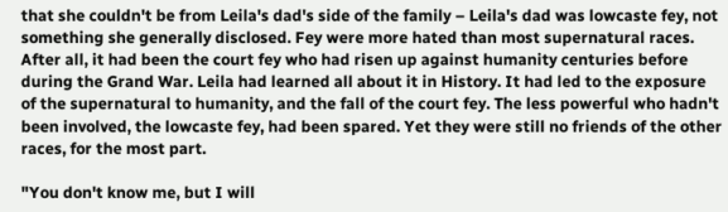that she couldn't be from Leila's dad's side of the family – Leila's dad was lowcaste fey, not something she generally disclosed. Fey were more hated than most supernatural races. After all, it had been the court fey who had risen up against humanity centuries before during the Grand War. Leila had learned all about it in History. It had led to the exposure of the supernatural to humanity, and the fall of the court fey. The less powerful who hadn't been involved, the lowcaste fey, had been spared. Yet they were still no friends of the other races, for the most part.

"You don't know me, but I will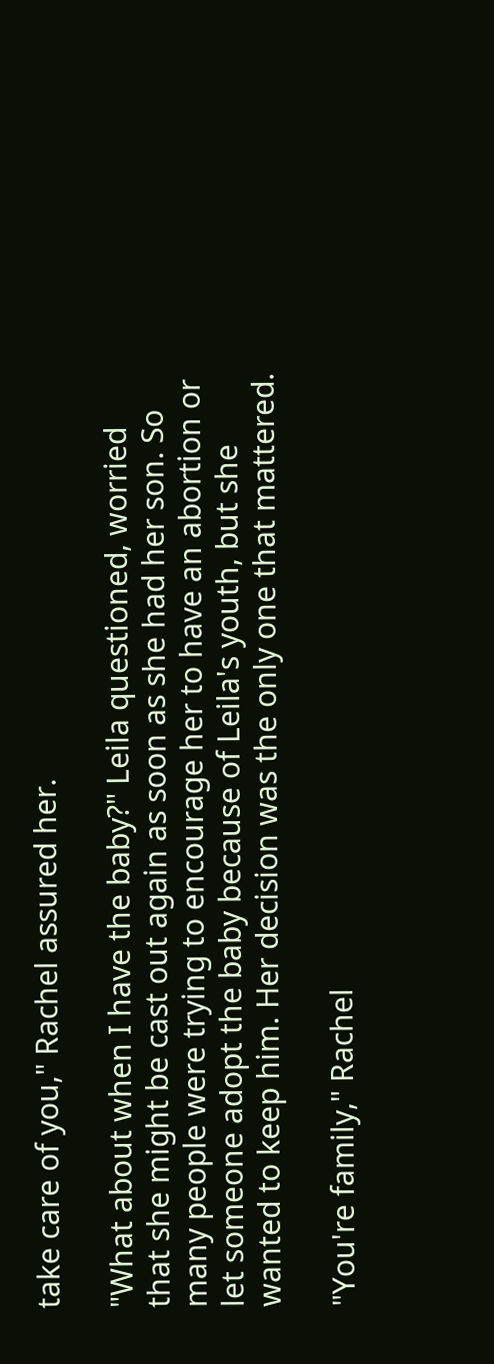take care of you," Rachel assured her.

"What about when I have the baby?" Leila questioned, worried that she might be cast out again as soon as she had her son. So many people were trying to encourage her to have an abortion or let someone adopt the baby because of Leila's youth, but she wanted to keep him. Her decision was the only one that mattered.

"You're family," Rachel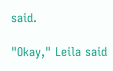said.

"Okay," Leila said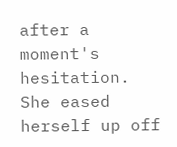after a moment's hesitation. She eased herself up off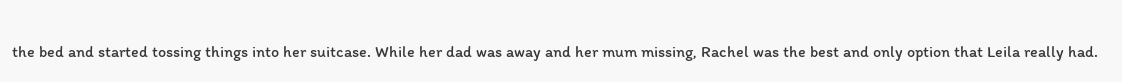the bed and started tossing things into her suitcase. While her dad was away and her mum missing, Rachel was the best and only option that Leila really had.